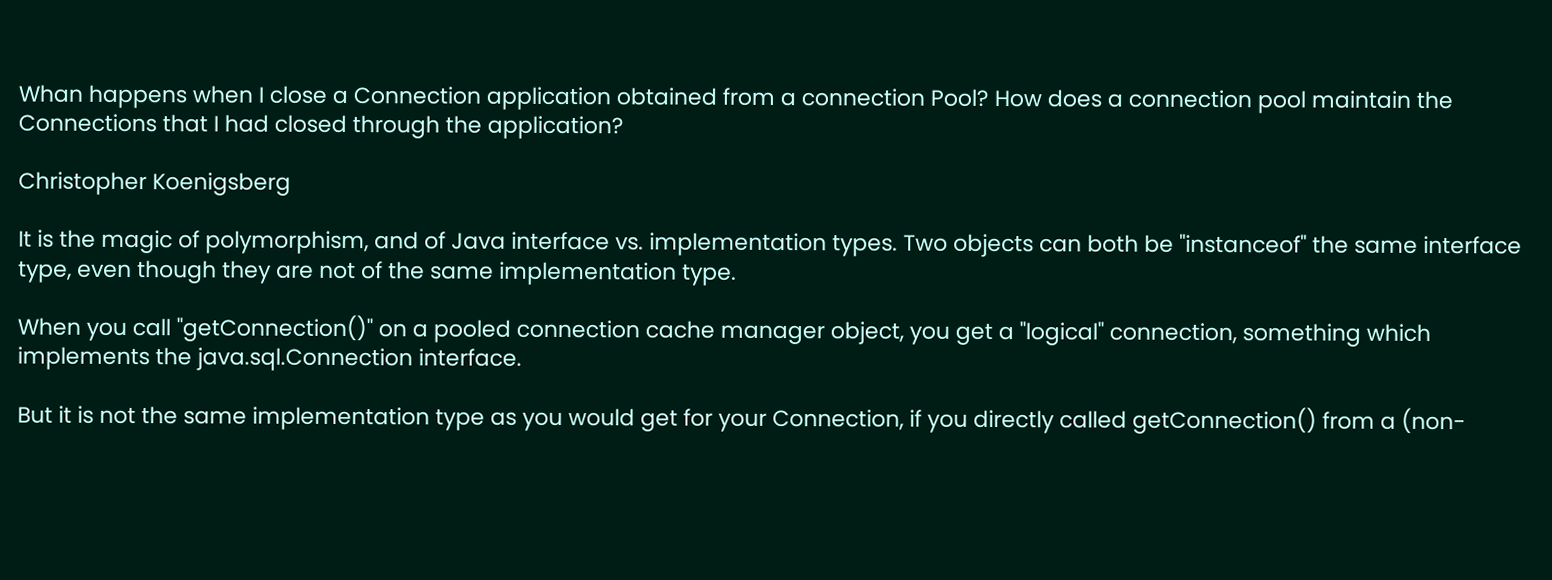Whan happens when I close a Connection application obtained from a connection Pool? How does a connection pool maintain the Connections that I had closed through the application?

Christopher Koenigsberg

It is the magic of polymorphism, and of Java interface vs. implementation types. Two objects can both be "instanceof" the same interface type, even though they are not of the same implementation type.

When you call "getConnection()" on a pooled connection cache manager object, you get a "logical" connection, something which implements the java.sql.Connection interface.

But it is not the same implementation type as you would get for your Connection, if you directly called getConnection() from a (non-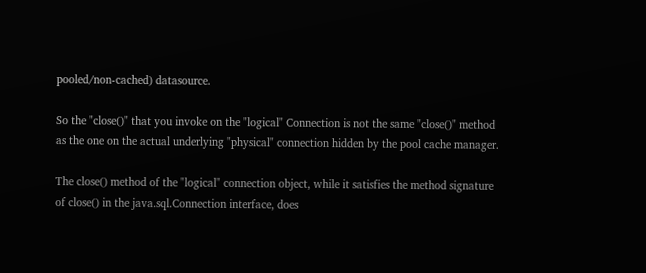pooled/non-cached) datasource.

So the "close()" that you invoke on the "logical" Connection is not the same "close()" method as the one on the actual underlying "physical" connection hidden by the pool cache manager.

The close() method of the "logical" connection object, while it satisfies the method signature of close() in the java.sql.Connection interface, does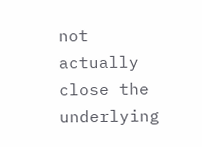not actually close the underlying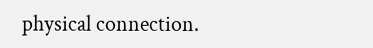physical connection.